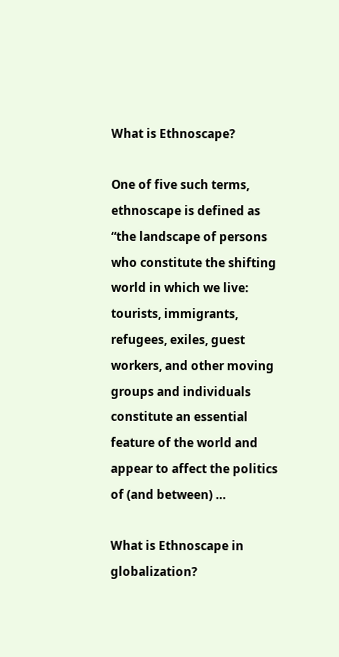What is Ethnoscape?

One of five such terms, ethnoscape is defined as “the landscape of persons who constitute the shifting world in which we live: tourists, immigrants, refugees, exiles, guest workers, and other moving groups and individuals constitute an essential feature of the world and appear to affect the politics of (and between) …

What is Ethnoscape in globalization?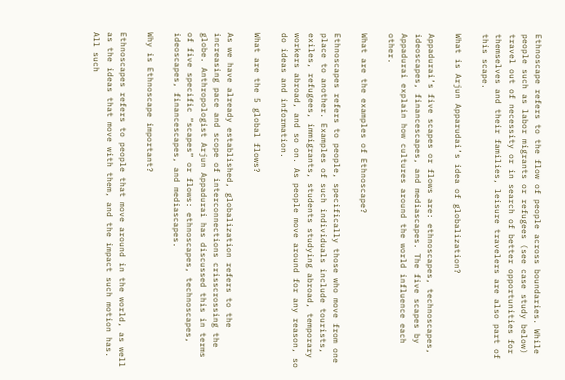Ethnoscape refers to the flow of people across boundaries. While people such as labor migrants or refugees (see case study below) travel out of necessity or in search of better opportunities for themselves and their families, leisure travelers are also part of this scape.

What is Arjun Apparudai’s idea of globalization?

Appadurai’s five scapes or flows are: ethnoscapes, technoscapes, ideoscapes, financescapes, and mediascapes. The five scapes by Appadurai explain how cultures around the world influence each other.

What are the examples of Ethnoscape?

Ethnoscapes refers to people, specifically those who move from one place to another. Examples of such individuals include tourists, exiles, refugees, immigrants, students studying abroad, temporary workers abroad, and so on. As people move around for any reason, so do ideas and information.

What are the 5 global flows?

As we have already established, globalization refers to the increasing pace and scope of interconnections crisscrossing the globe. Anthropologist Arjun Appadurai has discussed this in terms of five specific “scapes” or flows: ethnoscapes, technoscapes, ideoscapes, financescapes, and mediascapes.

Why is Ethnoscape important?

Ethnoscapes refers to people that move around in the world, as well as the ideas that move with them, and the impact such motion has. All such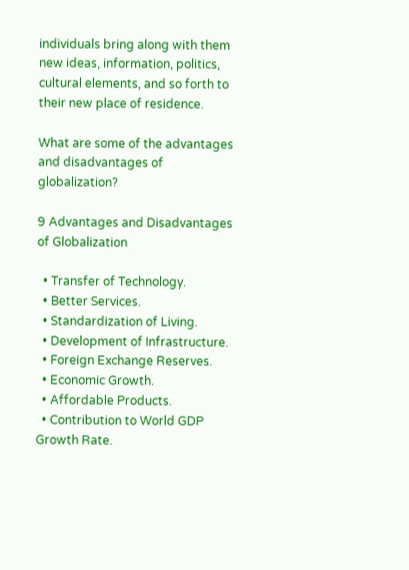individuals bring along with them new ideas, information, politics, cultural elements, and so forth to their new place of residence.

What are some of the advantages and disadvantages of globalization?

9 Advantages and Disadvantages of Globalization

  • Transfer of Technology.
  • Better Services.
  • Standardization of Living.
  • Development of Infrastructure.
  • Foreign Exchange Reserves.
  • Economic Growth.
  • Affordable Products.
  • Contribution to World GDP Growth Rate.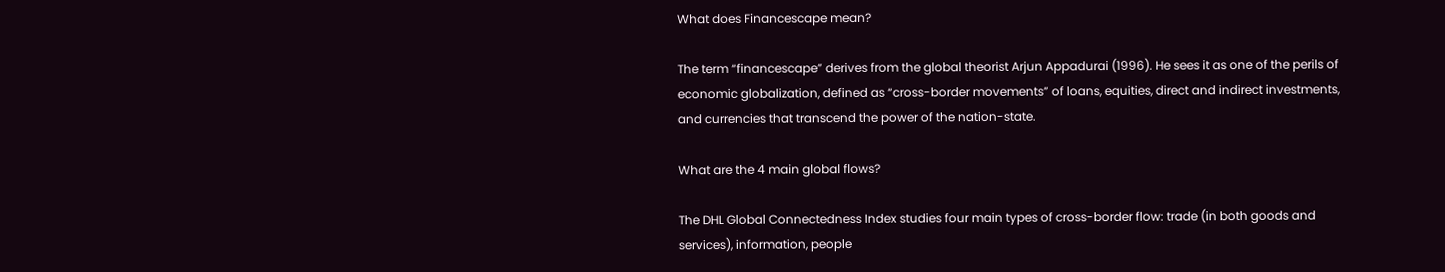What does Financescape mean?

The term “financescape” derives from the global theorist Arjun Appadurai (1996). He sees it as one of the perils of economic globalization, defined as “cross-border movements” of loans, equities, direct and indirect investments, and currencies that transcend the power of the nation-state.

What are the 4 main global flows?

The DHL Global Connectedness Index studies four main types of cross-border flow: trade (in both goods and services), information, people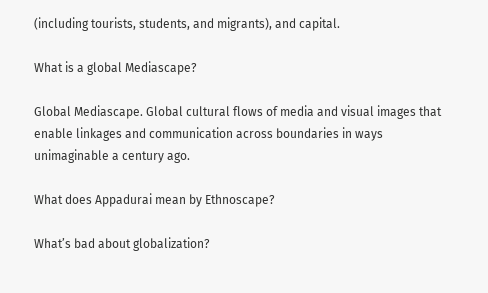(including tourists, students, and migrants), and capital.

What is a global Mediascape?

Global Mediascape. Global cultural flows of media and visual images that enable linkages and communication across boundaries in ways unimaginable a century ago.

What does Appadurai mean by Ethnoscape?

What’s bad about globalization?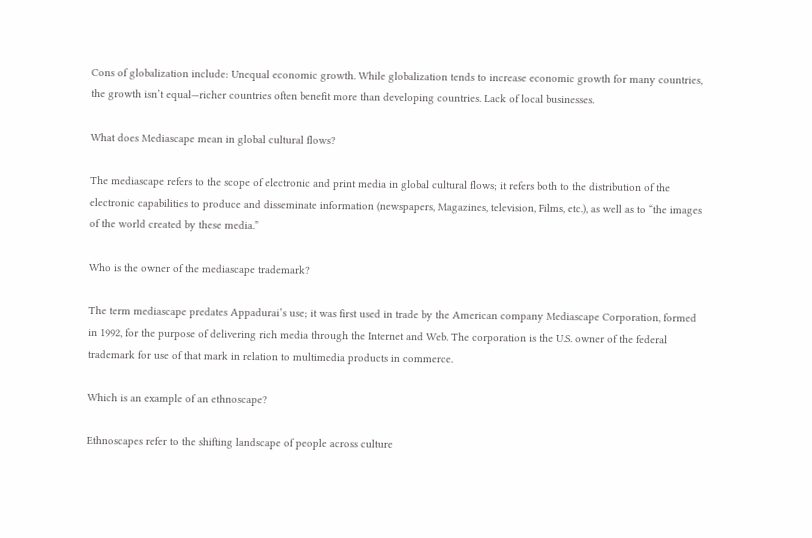Cons of globalization include: Unequal economic growth. While globalization tends to increase economic growth for many countries, the growth isn’t equal—richer countries often benefit more than developing countries. Lack of local businesses.

What does Mediascape mean in global cultural flows?

The mediascape refers to the scope of electronic and print media in global cultural flows; it refers both to the distribution of the electronic capabilities to produce and disseminate information (newspapers, Magazines, television, Films, etc.), as well as to “the images of the world created by these media.”

Who is the owner of the mediascape trademark?

The term mediascape predates Appadurai’s use; it was first used in trade by the American company Mediascape Corporation, formed in 1992, for the purpose of delivering rich media through the Internet and Web. The corporation is the U.S. owner of the federal trademark for use of that mark in relation to multimedia products in commerce.

Which is an example of an ethnoscape?

Ethnoscapes refer to the shifting landscape of people across culture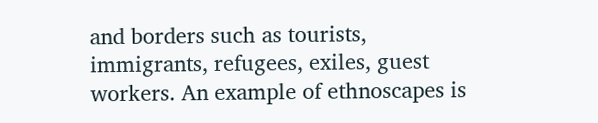and borders such as tourists, immigrants, refugees, exiles, guest workers. An example of ethnoscapes is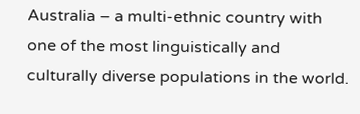Australia – a multi-ethnic country with one of the most linguistically and culturally diverse populations in the world.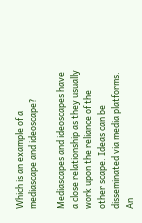Which is an example of a mediascape and ideoscape?

Mediascapes and ideoscapes have a close relationship as they usually work upon the reliance of the other scape. Ideas can be disseminated via media platforms. An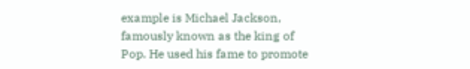example is Michael Jackson, famously known as the king of Pop. He used his fame to promote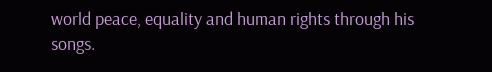world peace, equality and human rights through his songs.